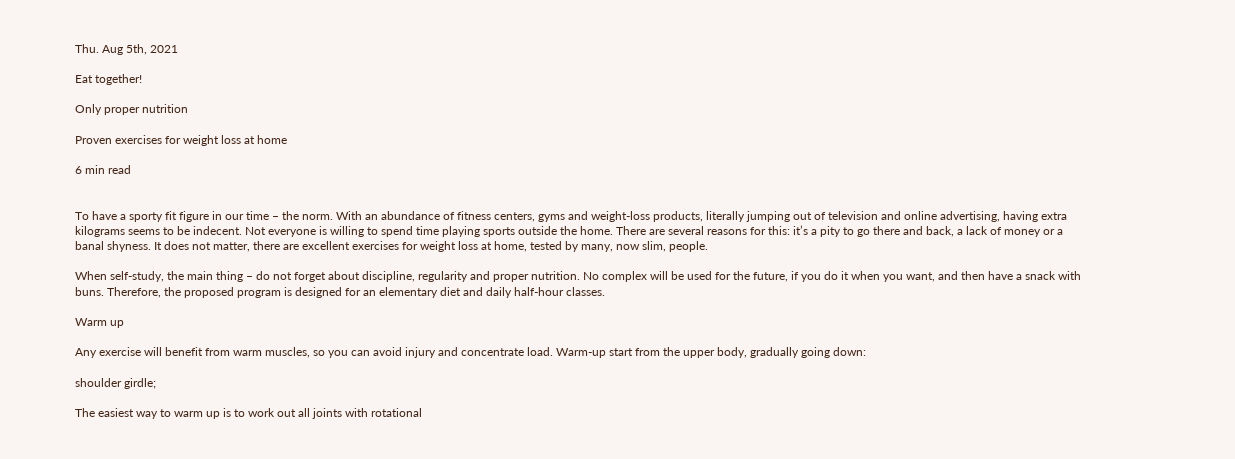Thu. Aug 5th, 2021

Eat together!

Only proper nutrition

Proven exercises for weight loss at home

6 min read


To have a sporty fit figure in our time – the norm. With an abundance of fitness centers, gyms and weight-loss products, literally jumping out of television and online advertising, having extra kilograms seems to be indecent. Not everyone is willing to spend time playing sports outside the home. There are several reasons for this: it’s a pity to go there and back, a lack of money or a banal shyness. It does not matter, there are excellent exercises for weight loss at home, tested by many, now slim, people.

When self-study, the main thing – do not forget about discipline, regularity and proper nutrition. No complex will be used for the future, if you do it when you want, and then have a snack with buns. Therefore, the proposed program is designed for an elementary diet and daily half-hour classes.

Warm up

Any exercise will benefit from warm muscles, so you can avoid injury and concentrate load. Warm-up start from the upper body, gradually going down:

shoulder girdle;

The easiest way to warm up is to work out all joints with rotational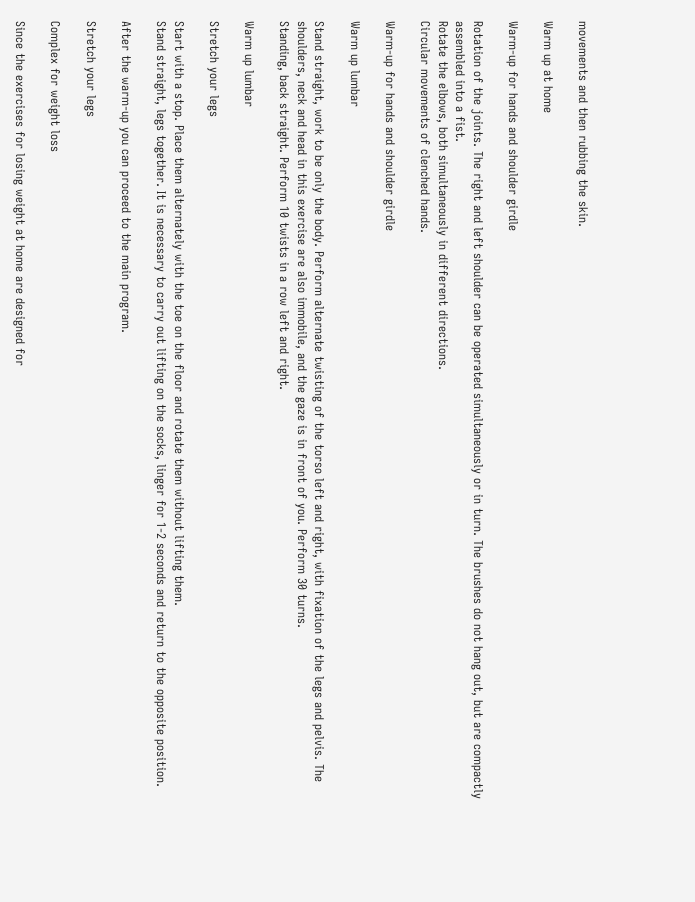movements and then rubbing the skin.

Warm up at home

Warm-up for hands and shoulder girdle

Rotation of the joints. The right and left shoulder can be operated simultaneously or in turn. The brushes do not hang out, but are compactly assembled into a fist.
Rotate the elbows, both simultaneously in different directions.
Circular movements of clenched hands.

Warm-up for hands and shoulder girdle

Warm up lumbar

Stand straight, work to be only the body. Perform alternate twisting of the torso left and right, with fixation of the legs and pelvis. The shoulders, neck and head in this exercise are also immobile, and the gaze is in front of you. Perform 30 turns.
Standing, back straight. Perform 10 twists in a row left and right.

Warm up lumbar

Stretch your legs

Start with a stop. Place them alternately with the toe on the floor and rotate them without lifting them.
Stand straight, legs together. It is necessary to carry out lifting on the socks, linger for 1-2 seconds and return to the opposite position.

After the warm-up you can proceed to the main program.

Stretch your legs

Complex for weight loss

Since the exercises for losing weight at home are designed for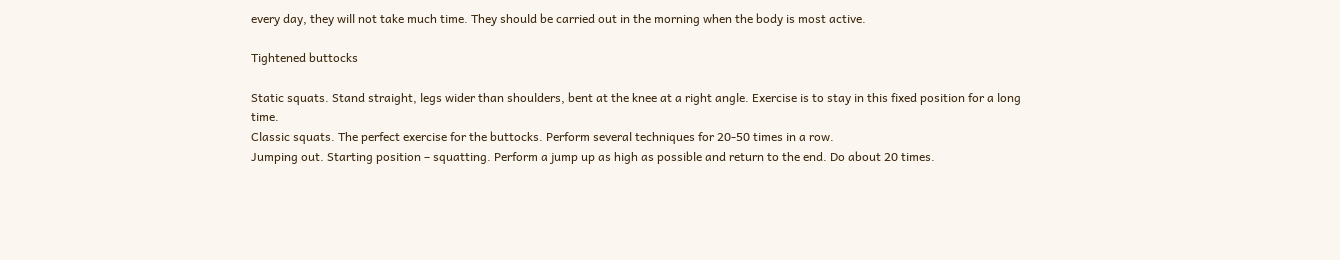every day, they will not take much time. They should be carried out in the morning when the body is most active.

Tightened buttocks

Static squats. Stand straight, legs wider than shoulders, bent at the knee at a right angle. Exercise is to stay in this fixed position for a long time.
Classic squats. The perfect exercise for the buttocks. Perform several techniques for 20-50 times in a row.
Jumping out. Starting position – squatting. Perform a jump up as high as possible and return to the end. Do about 20 times.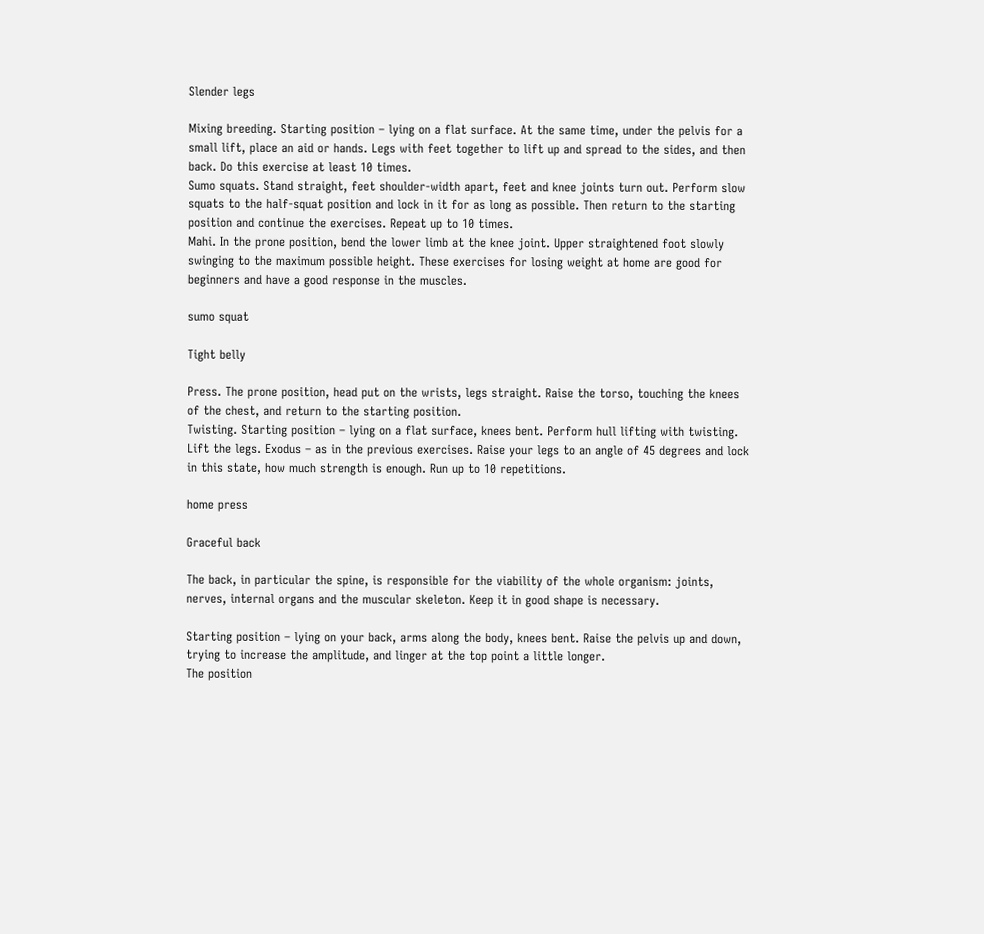Slender legs

Mixing breeding. Starting position – lying on a flat surface. At the same time, under the pelvis for a small lift, place an aid or hands. Legs with feet together to lift up and spread to the sides, and then back. Do this exercise at least 10 times.
Sumo squats. Stand straight, feet shoulder-width apart, feet and knee joints turn out. Perform slow squats to the half-squat position and lock in it for as long as possible. Then return to the starting position and continue the exercises. Repeat up to 10 times.
Mahi. In the prone position, bend the lower limb at the knee joint. Upper straightened foot slowly swinging to the maximum possible height. These exercises for losing weight at home are good for beginners and have a good response in the muscles.

sumo squat

Tight belly

Press. The prone position, head put on the wrists, legs straight. Raise the torso, touching the knees of the chest, and return to the starting position.
Twisting. Starting position – lying on a flat surface, knees bent. Perform hull lifting with twisting.
Lift the legs. Exodus – as in the previous exercises. Raise your legs to an angle of 45 degrees and lock in this state, how much strength is enough. Run up to 10 repetitions.

home press

Graceful back

The back, in particular the spine, is responsible for the viability of the whole organism: joints, nerves, internal organs and the muscular skeleton. Keep it in good shape is necessary.

Starting position – lying on your back, arms along the body, knees bent. Raise the pelvis up and down, trying to increase the amplitude, and linger at the top point a little longer.
The position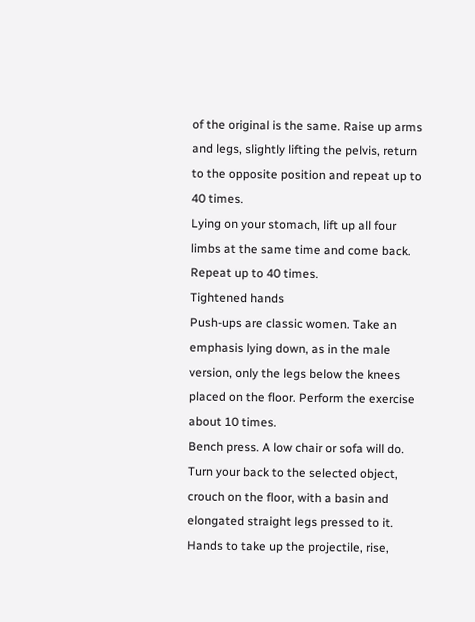of the original is the same. Raise up arms and legs, slightly lifting the pelvis, return to the opposite position and repeat up to 40 times.
Lying on your stomach, lift up all four limbs at the same time and come back. Repeat up to 40 times.
Tightened hands
Push-ups are classic women. Take an emphasis lying down, as in the male version, only the legs below the knees placed on the floor. Perform the exercise about 10 times.
Bench press. A low chair or sofa will do. Turn your back to the selected object, crouch on the floor, with a basin and elongated straight legs pressed to it. Hands to take up the projectile, rise,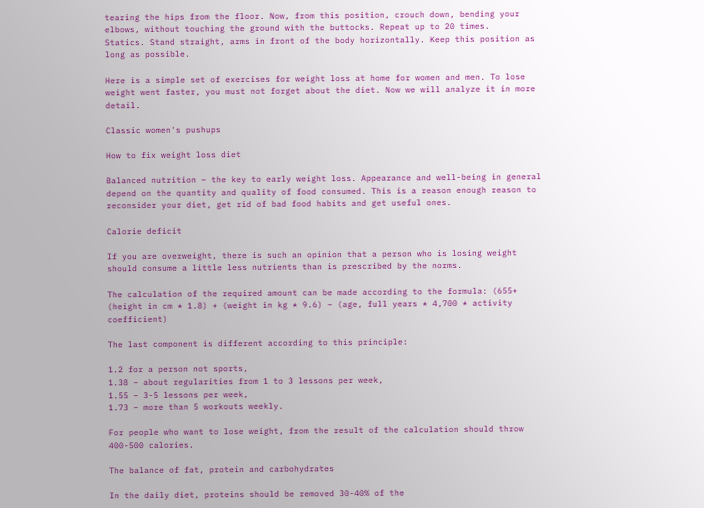tearing the hips from the floor. Now, from this position, crouch down, bending your elbows, without touching the ground with the buttocks. Repeat up to 20 times.
Statics. Stand straight, arms in front of the body horizontally. Keep this position as long as possible.

Here is a simple set of exercises for weight loss at home for women and men. To lose weight went faster, you must not forget about the diet. Now we will analyze it in more detail.

Classic women's pushups

How to fix weight loss diet

Balanced nutrition – the key to early weight loss. Appearance and well-being in general depend on the quantity and quality of food consumed. This is a reason enough reason to reconsider your diet, get rid of bad food habits and get useful ones.

Calorie deficit

If you are overweight, there is such an opinion that a person who is losing weight should consume a little less nutrients than is prescribed by the norms.

The calculation of the required amount can be made according to the formula: (655+ (height in cm * 1.8) + (weight in kg * 9.6) – (age, full years * 4,700 * activity coefficient)

The last component is different according to this principle:

1.2 for a person not sports,
1.38 – about regularities from 1 to 3 lessons per week,
1.55 – 3-5 lessons per week,
1.73 – more than 5 workouts weekly.

For people who want to lose weight, from the result of the calculation should throw 400-500 calories.

The balance of fat, protein and carbohydrates

In the daily diet, proteins should be removed 30-40% of the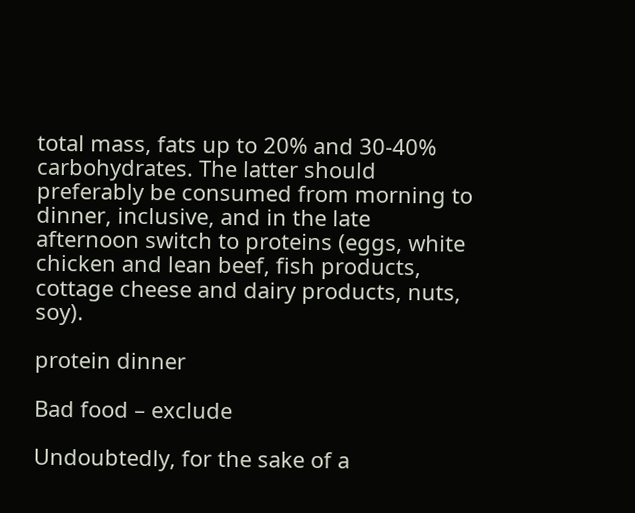total mass, fats up to 20% and 30-40% carbohydrates. The latter should preferably be consumed from morning to dinner, inclusive, and in the late afternoon switch to proteins (eggs, white chicken and lean beef, fish products, cottage cheese and dairy products, nuts, soy).

protein dinner

Bad food – exclude

Undoubtedly, for the sake of a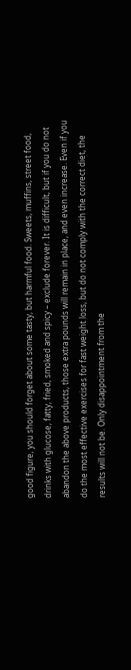good figure, you should forget about some tasty, but harmful food. Sweets, muffins, street food, drinks with glucose, fatty, fried, smoked and spicy – exclude forever. It is difficult, but if you do not abandon the above products, those extra pounds will remain in place, and even increase. Even if you do the most effective exercises for fast weight loss, but do not comply with the correct diet, the results will not be. Only disappointment from the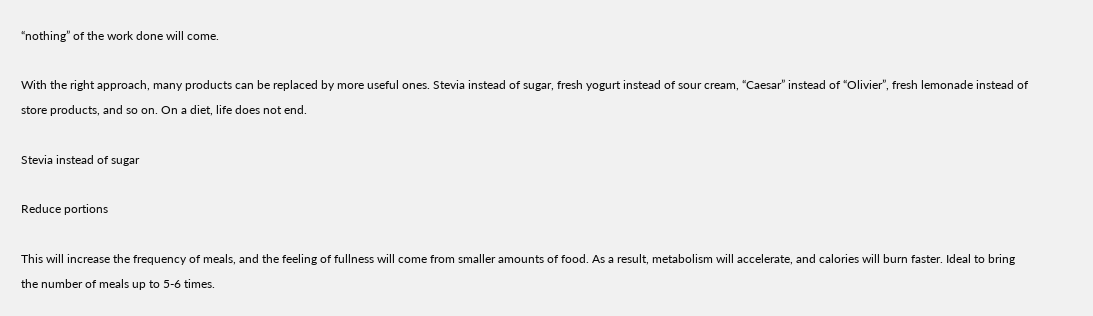“nothing” of the work done will come.

With the right approach, many products can be replaced by more useful ones. Stevia instead of sugar, fresh yogurt instead of sour cream, “Caesar” instead of “Olivier”, fresh lemonade instead of store products, and so on. On a diet, life does not end.

Stevia instead of sugar

Reduce portions

This will increase the frequency of meals, and the feeling of fullness will come from smaller amounts of food. As a result, metabolism will accelerate, and calories will burn faster. Ideal to bring the number of meals up to 5-6 times.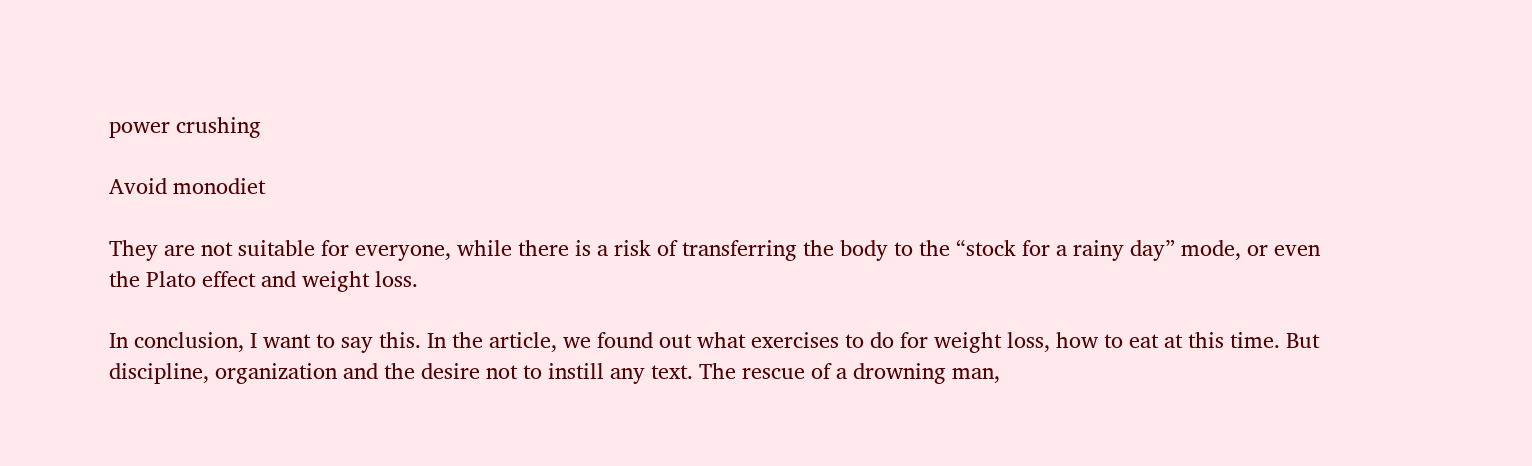power crushing

Avoid monodiet

They are not suitable for everyone, while there is a risk of transferring the body to the “stock for a rainy day” mode, or even the Plato effect and weight loss.

In conclusion, I want to say this. In the article, we found out what exercises to do for weight loss, how to eat at this time. But discipline, organization and the desire not to instill any text. The rescue of a drowning man,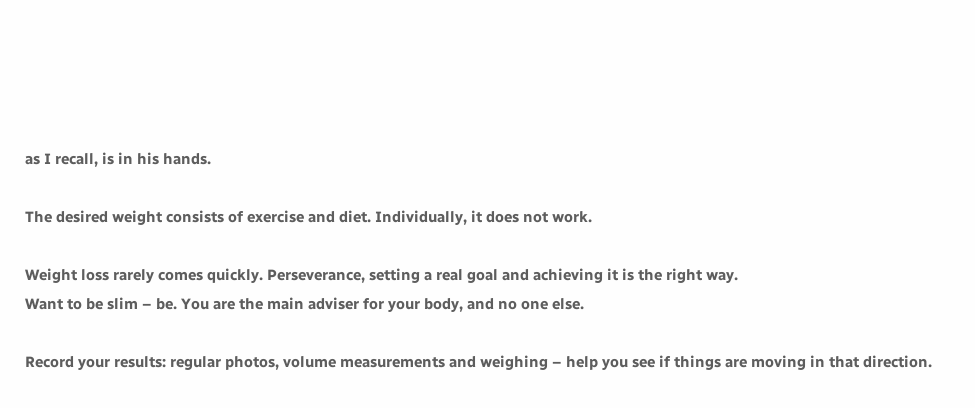as I recall, is in his hands.

The desired weight consists of exercise and diet. Individually, it does not work.

Weight loss rarely comes quickly. Perseverance, setting a real goal and achieving it is the right way.
Want to be slim – be. You are the main adviser for your body, and no one else.

Record your results: regular photos, volume measurements and weighing – help you see if things are moving in that direction.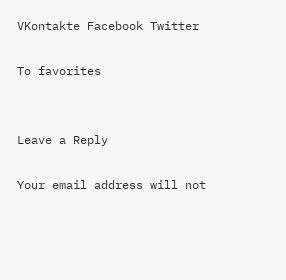VKontakte Facebook Twitter

To favorites


Leave a Reply

Your email address will not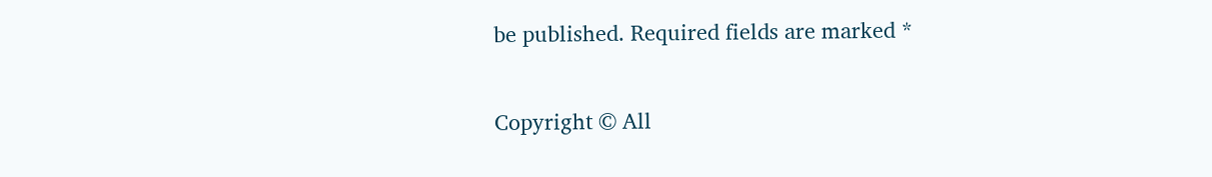be published. Required fields are marked *

Copyright © All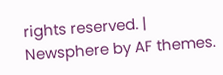rights reserved. | Newsphere by AF themes.